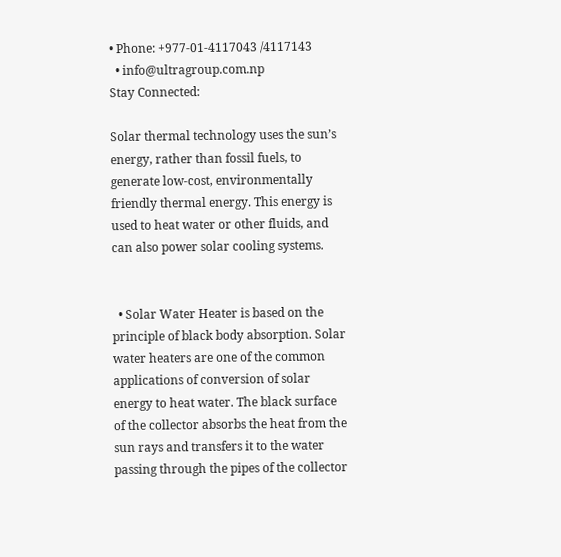• Phone: +977-01-4117043 /4117143
  • info@ultragroup.com.np
Stay Connected:

Solar thermal technology uses the sun’s energy, rather than fossil fuels, to generate low-cost, environmentally friendly thermal energy. This energy is used to heat water or other fluids, and can also power solar cooling systems.


  • Solar Water Heater is based on the principle of black body absorption. Solar water heaters are one of the common applications of conversion of solar energy to heat water. The black surface of the collector absorbs the heat from the sun rays and transfers it to the water passing through the pipes of the collector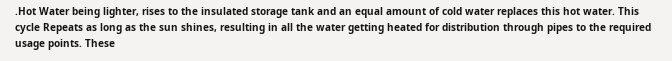.Hot Water being lighter, rises to the insulated storage tank and an equal amount of cold water replaces this hot water. This cycle Repeats as long as the sun shines, resulting in all the water getting heated for distribution through pipes to the required usage points. These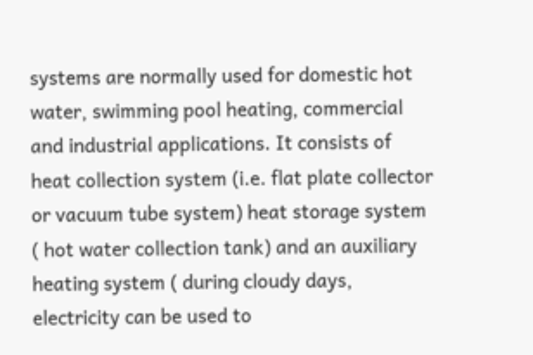systems are normally used for domestic hot water, swimming pool heating, commercial and industrial applications. It consists of heat collection system (i.e. flat plate collector or vacuum tube system) heat storage system ( hot water collection tank) and an auxiliary heating system ( during cloudy days, electricity can be used to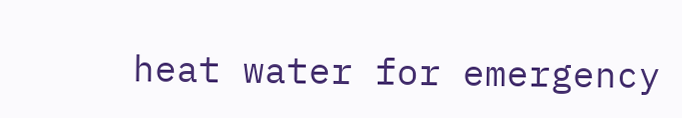heat water for emergency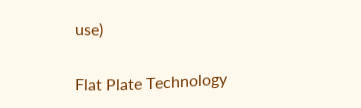use)

Flat Plate Technology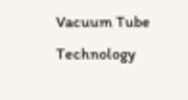Vacuum Tube Technology